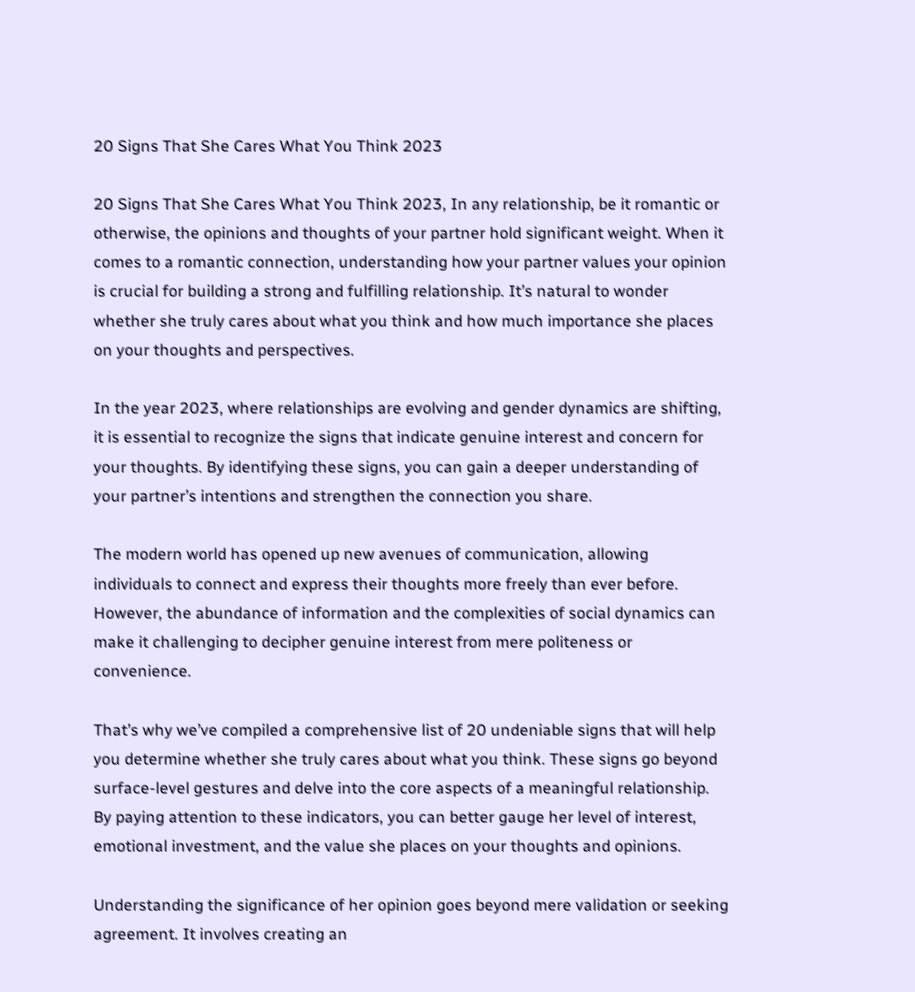20 Signs That She Cares What You Think 2023

20 Signs That She Cares What You Think 2023, In any relationship, be it romantic or otherwise, the opinions and thoughts of your partner hold significant weight. When it comes to a romantic connection, understanding how your partner values your opinion is crucial for building a strong and fulfilling relationship. It’s natural to wonder whether she truly cares about what you think and how much importance she places on your thoughts and perspectives.

In the year 2023, where relationships are evolving and gender dynamics are shifting, it is essential to recognize the signs that indicate genuine interest and concern for your thoughts. By identifying these signs, you can gain a deeper understanding of your partner’s intentions and strengthen the connection you share.

The modern world has opened up new avenues of communication, allowing individuals to connect and express their thoughts more freely than ever before. However, the abundance of information and the complexities of social dynamics can make it challenging to decipher genuine interest from mere politeness or convenience.

That’s why we’ve compiled a comprehensive list of 20 undeniable signs that will help you determine whether she truly cares about what you think. These signs go beyond surface-level gestures and delve into the core aspects of a meaningful relationship. By paying attention to these indicators, you can better gauge her level of interest, emotional investment, and the value she places on your thoughts and opinions.

Understanding the significance of her opinion goes beyond mere validation or seeking agreement. It involves creating an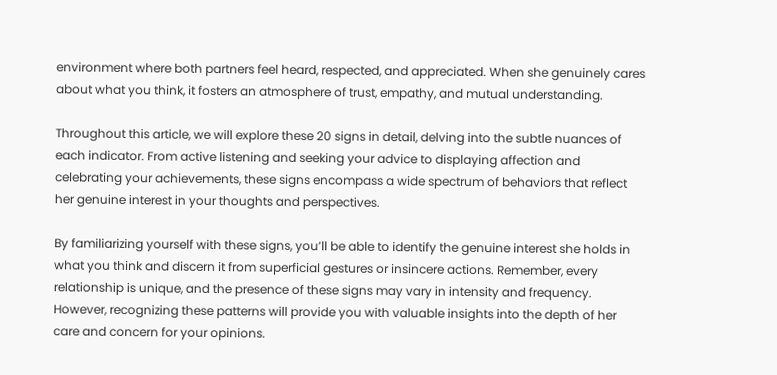environment where both partners feel heard, respected, and appreciated. When she genuinely cares about what you think, it fosters an atmosphere of trust, empathy, and mutual understanding.

Throughout this article, we will explore these 20 signs in detail, delving into the subtle nuances of each indicator. From active listening and seeking your advice to displaying affection and celebrating your achievements, these signs encompass a wide spectrum of behaviors that reflect her genuine interest in your thoughts and perspectives.

By familiarizing yourself with these signs, you’ll be able to identify the genuine interest she holds in what you think and discern it from superficial gestures or insincere actions. Remember, every relationship is unique, and the presence of these signs may vary in intensity and frequency. However, recognizing these patterns will provide you with valuable insights into the depth of her care and concern for your opinions.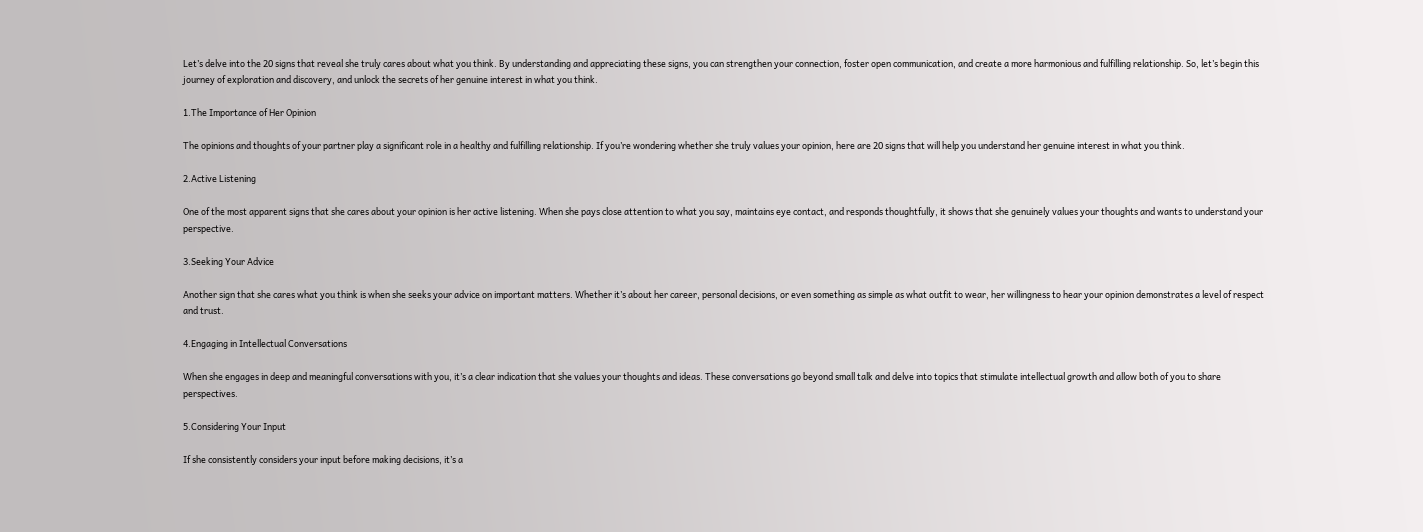Let’s delve into the 20 signs that reveal she truly cares about what you think. By understanding and appreciating these signs, you can strengthen your connection, foster open communication, and create a more harmonious and fulfilling relationship. So, let’s begin this journey of exploration and discovery, and unlock the secrets of her genuine interest in what you think.

1.The Importance of Her Opinion

The opinions and thoughts of your partner play a significant role in a healthy and fulfilling relationship. If you’re wondering whether she truly values your opinion, here are 20 signs that will help you understand her genuine interest in what you think.

2.Active Listening

One of the most apparent signs that she cares about your opinion is her active listening. When she pays close attention to what you say, maintains eye contact, and responds thoughtfully, it shows that she genuinely values your thoughts and wants to understand your perspective.

3.Seeking Your Advice

Another sign that she cares what you think is when she seeks your advice on important matters. Whether it’s about her career, personal decisions, or even something as simple as what outfit to wear, her willingness to hear your opinion demonstrates a level of respect and trust.

4.Engaging in Intellectual Conversations

When she engages in deep and meaningful conversations with you, it’s a clear indication that she values your thoughts and ideas. These conversations go beyond small talk and delve into topics that stimulate intellectual growth and allow both of you to share perspectives.

5.Considering Your Input

If she consistently considers your input before making decisions, it’s a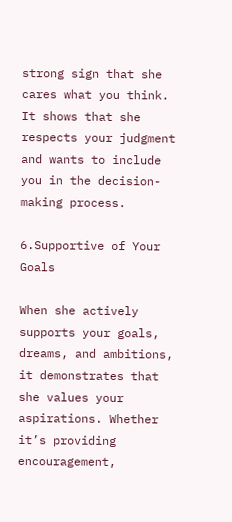strong sign that she cares what you think. It shows that she respects your judgment and wants to include you in the decision-making process.

6.Supportive of Your Goals

When she actively supports your goals, dreams, and ambitions, it demonstrates that she values your aspirations. Whether it’s providing encouragement,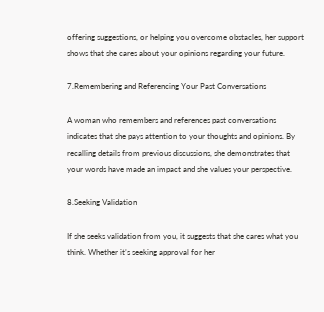offering suggestions, or helping you overcome obstacles, her support shows that she cares about your opinions regarding your future.

7.Remembering and Referencing Your Past Conversations

A woman who remembers and references past conversations indicates that she pays attention to your thoughts and opinions. By recalling details from previous discussions, she demonstrates that your words have made an impact and she values your perspective.

8.Seeking Validation

If she seeks validation from you, it suggests that she cares what you think. Whether it’s seeking approval for her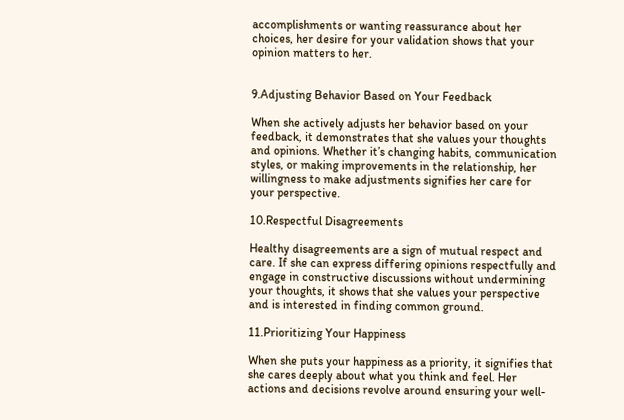accomplishments or wanting reassurance about her choices, her desire for your validation shows that your opinion matters to her.


9.Adjusting Behavior Based on Your Feedback

When she actively adjusts her behavior based on your feedback, it demonstrates that she values your thoughts and opinions. Whether it’s changing habits, communication styles, or making improvements in the relationship, her willingness to make adjustments signifies her care for your perspective.

10.Respectful Disagreements

Healthy disagreements are a sign of mutual respect and care. If she can express differing opinions respectfully and engage in constructive discussions without undermining your thoughts, it shows that she values your perspective and is interested in finding common ground.

11.Prioritizing Your Happiness

When she puts your happiness as a priority, it signifies that she cares deeply about what you think and feel. Her actions and decisions revolve around ensuring your well-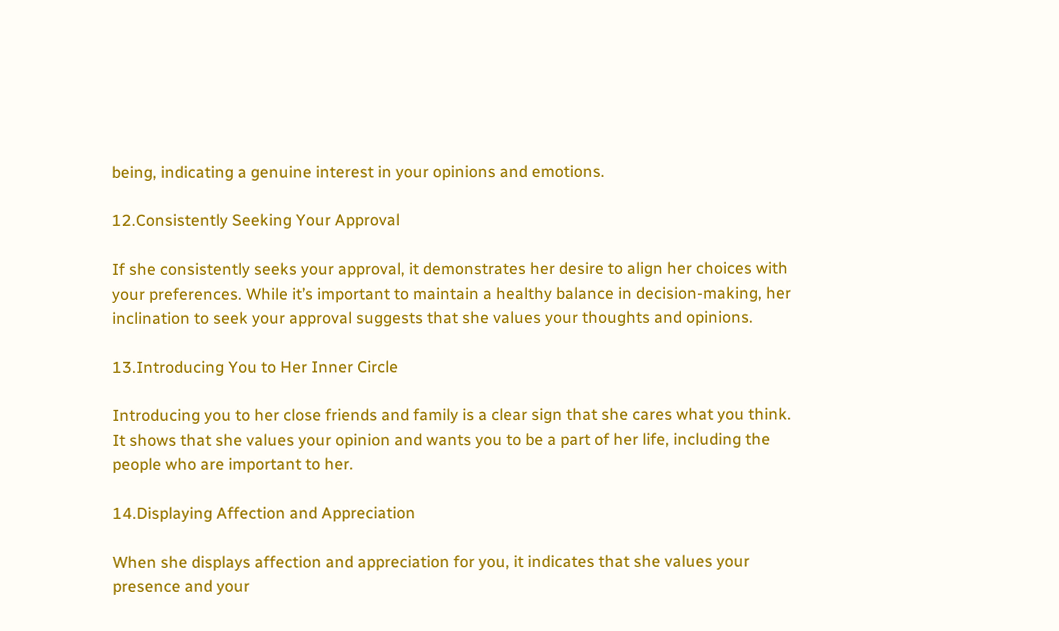being, indicating a genuine interest in your opinions and emotions.

12.Consistently Seeking Your Approval

If she consistently seeks your approval, it demonstrates her desire to align her choices with your preferences. While it’s important to maintain a healthy balance in decision-making, her inclination to seek your approval suggests that she values your thoughts and opinions.

13.Introducing You to Her Inner Circle

Introducing you to her close friends and family is a clear sign that she cares what you think. It shows that she values your opinion and wants you to be a part of her life, including the people who are important to her.

14.Displaying Affection and Appreciation

When she displays affection and appreciation for you, it indicates that she values your presence and your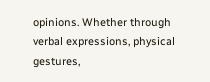opinions. Whether through verbal expressions, physical gestures,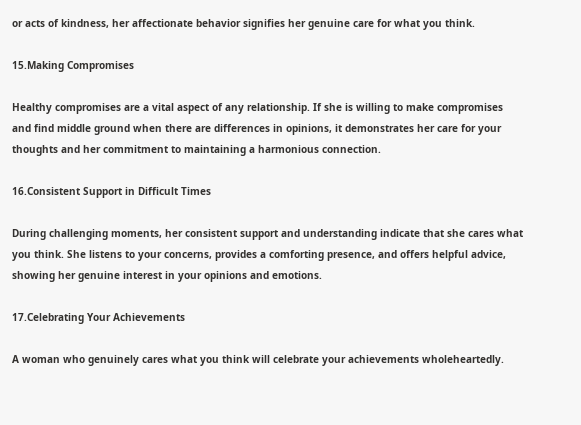or acts of kindness, her affectionate behavior signifies her genuine care for what you think.

15.Making Compromises

Healthy compromises are a vital aspect of any relationship. If she is willing to make compromises and find middle ground when there are differences in opinions, it demonstrates her care for your thoughts and her commitment to maintaining a harmonious connection.

16.Consistent Support in Difficult Times

During challenging moments, her consistent support and understanding indicate that she cares what you think. She listens to your concerns, provides a comforting presence, and offers helpful advice, showing her genuine interest in your opinions and emotions.

17.Celebrating Your Achievements

A woman who genuinely cares what you think will celebrate your achievements wholeheartedly.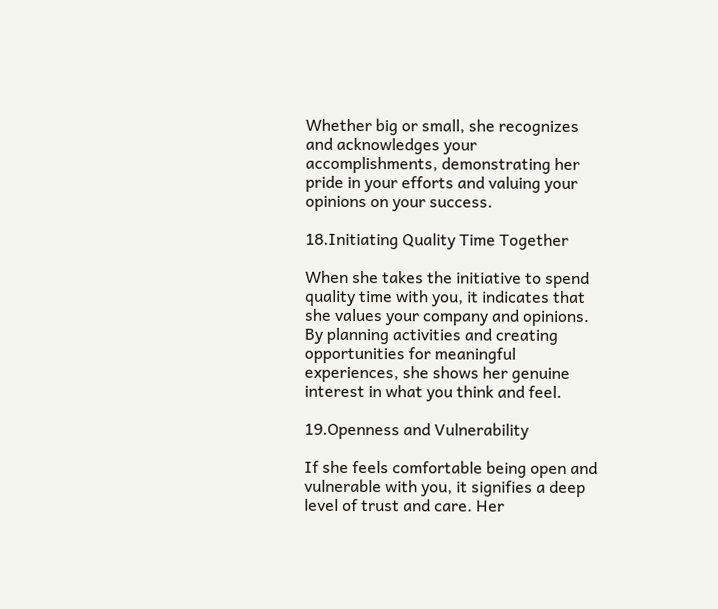Whether big or small, she recognizes and acknowledges your accomplishments, demonstrating her pride in your efforts and valuing your opinions on your success.

18.Initiating Quality Time Together

When she takes the initiative to spend quality time with you, it indicates that she values your company and opinions. By planning activities and creating opportunities for meaningful experiences, she shows her genuine interest in what you think and feel.

19.Openness and Vulnerability

If she feels comfortable being open and vulnerable with you, it signifies a deep level of trust and care. Her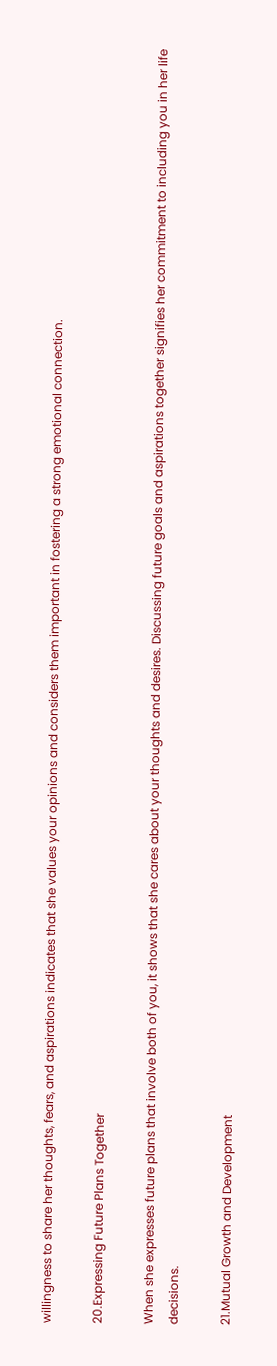willingness to share her thoughts, fears, and aspirations indicates that she values your opinions and considers them important in fostering a strong emotional connection.

20.Expressing Future Plans Together

When she expresses future plans that involve both of you, it shows that she cares about your thoughts and desires. Discussing future goals and aspirations together signifies her commitment to including you in her life decisions.

21.Mutual Growth and Development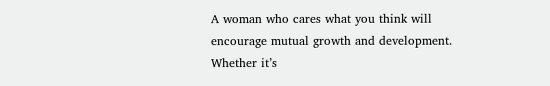A woman who cares what you think will encourage mutual growth and development. Whether it’s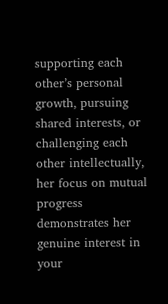supporting each other’s personal growth, pursuing shared interests, or challenging each other intellectually, her focus on mutual progress demonstrates her genuine interest in your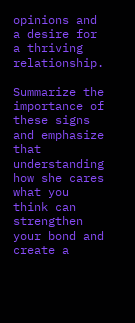opinions and a desire for a thriving relationship.

Summarize the importance of these signs and emphasize that understanding how she cares what you think can strengthen your bond and create a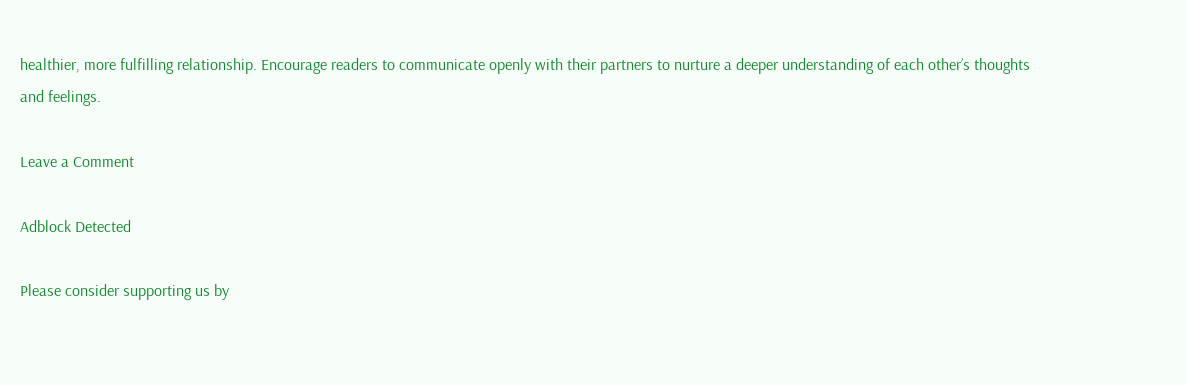healthier, more fulfilling relationship. Encourage readers to communicate openly with their partners to nurture a deeper understanding of each other’s thoughts and feelings.

Leave a Comment

Adblock Detected

Please consider supporting us by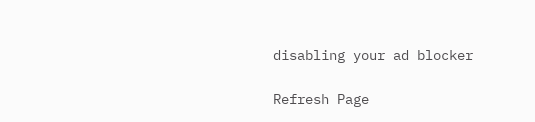disabling your ad blocker

Refresh Page